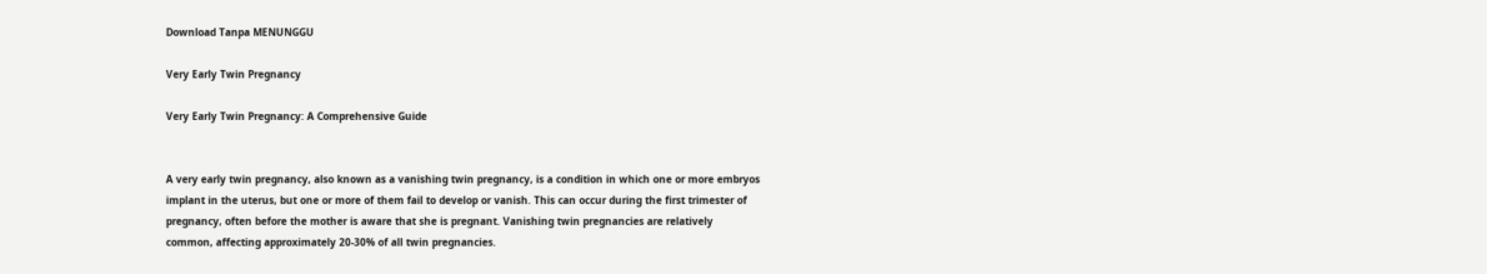Download Tanpa MENUNGGU

Very Early Twin Pregnancy

Very Early Twin Pregnancy: A Comprehensive Guide


A very early twin pregnancy, also known as a vanishing twin pregnancy, is a condition in which one or more embryos implant in the uterus, but one or more of them fail to develop or vanish. This can occur during the first trimester of pregnancy, often before the mother is aware that she is pregnant. Vanishing twin pregnancies are relatively common, affecting approximately 20-30% of all twin pregnancies.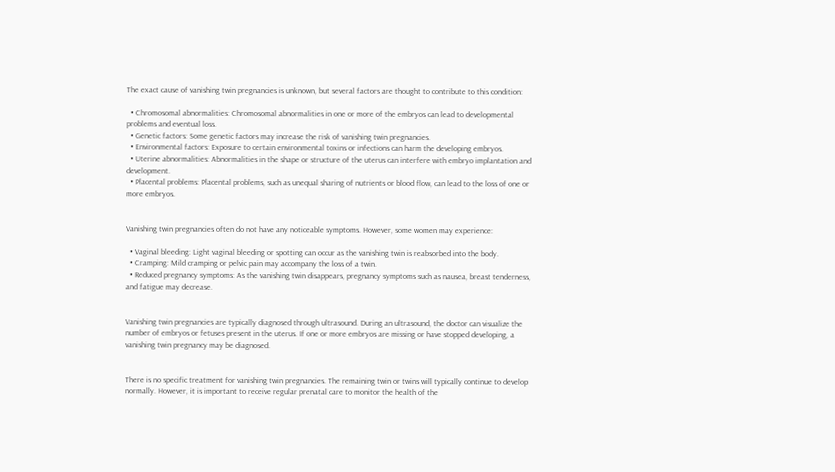The exact cause of vanishing twin pregnancies is unknown, but several factors are thought to contribute to this condition:

  • Chromosomal abnormalities: Chromosomal abnormalities in one or more of the embryos can lead to developmental problems and eventual loss.
  • Genetic factors: Some genetic factors may increase the risk of vanishing twin pregnancies.
  • Environmental factors: Exposure to certain environmental toxins or infections can harm the developing embryos.
  • Uterine abnormalities: Abnormalities in the shape or structure of the uterus can interfere with embryo implantation and development.
  • Placental problems: Placental problems, such as unequal sharing of nutrients or blood flow, can lead to the loss of one or more embryos.


Vanishing twin pregnancies often do not have any noticeable symptoms. However, some women may experience:

  • Vaginal bleeding: Light vaginal bleeding or spotting can occur as the vanishing twin is reabsorbed into the body.
  • Cramping: Mild cramping or pelvic pain may accompany the loss of a twin.
  • Reduced pregnancy symptoms: As the vanishing twin disappears, pregnancy symptoms such as nausea, breast tenderness, and fatigue may decrease.


Vanishing twin pregnancies are typically diagnosed through ultrasound. During an ultrasound, the doctor can visualize the number of embryos or fetuses present in the uterus. If one or more embryos are missing or have stopped developing, a vanishing twin pregnancy may be diagnosed.


There is no specific treatment for vanishing twin pregnancies. The remaining twin or twins will typically continue to develop normally. However, it is important to receive regular prenatal care to monitor the health of the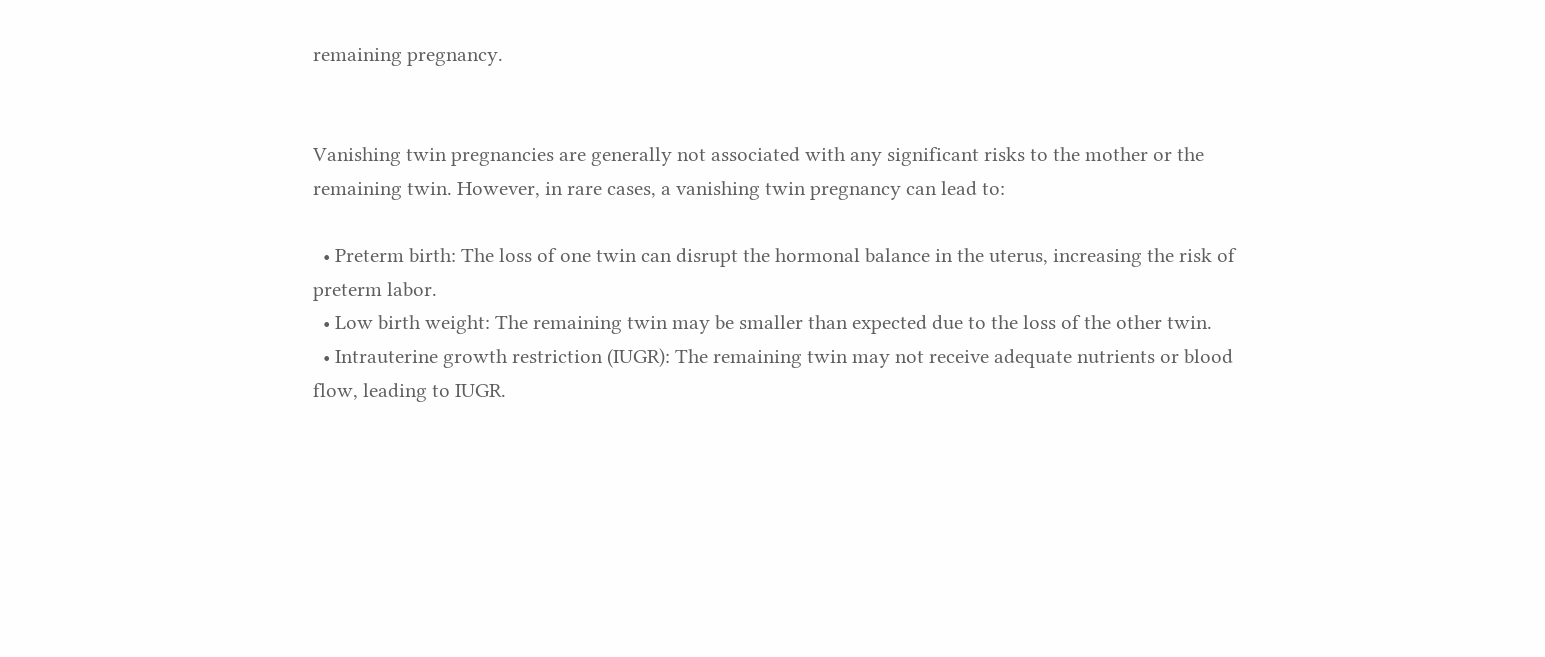remaining pregnancy.


Vanishing twin pregnancies are generally not associated with any significant risks to the mother or the remaining twin. However, in rare cases, a vanishing twin pregnancy can lead to:

  • Preterm birth: The loss of one twin can disrupt the hormonal balance in the uterus, increasing the risk of preterm labor.
  • Low birth weight: The remaining twin may be smaller than expected due to the loss of the other twin.
  • Intrauterine growth restriction (IUGR): The remaining twin may not receive adequate nutrients or blood flow, leading to IUGR.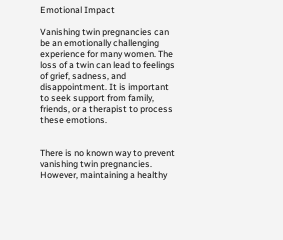Emotional Impact

Vanishing twin pregnancies can be an emotionally challenging experience for many women. The loss of a twin can lead to feelings of grief, sadness, and disappointment. It is important to seek support from family, friends, or a therapist to process these emotions.


There is no known way to prevent vanishing twin pregnancies. However, maintaining a healthy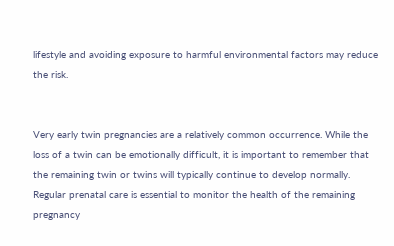lifestyle and avoiding exposure to harmful environmental factors may reduce the risk.


Very early twin pregnancies are a relatively common occurrence. While the loss of a twin can be emotionally difficult, it is important to remember that the remaining twin or twins will typically continue to develop normally. Regular prenatal care is essential to monitor the health of the remaining pregnancy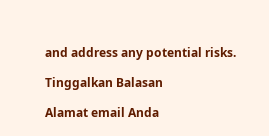and address any potential risks.

Tinggalkan Balasan

Alamat email Anda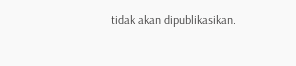tidak akan dipublikasikan.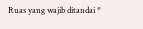Ruas yang wajib ditandai *